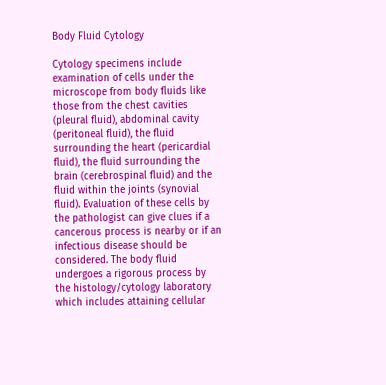Body Fluid Cytology

Cytology specimens include examination of cells under the microscope from body fluids like those from the chest cavities (pleural fluid), abdominal cavity (peritoneal fluid), the fluid surrounding the heart (pericardial fluid), the fluid surrounding the brain (cerebrospinal fluid) and the fluid within the joints (synovial fluid). Evaluation of these cells by the pathologist can give clues if a cancerous process is nearby or if an infectious disease should be considered. The body fluid undergoes a rigorous process by the histology/cytology laboratory which includes attaining cellular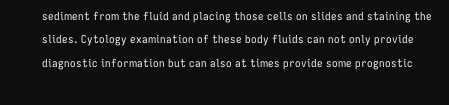sediment from the fluid and placing those cells on slides and staining the slides. Cytology examination of these body fluids can not only provide diagnostic information but can also at times provide some prognostic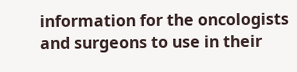information for the oncologists and surgeons to use in their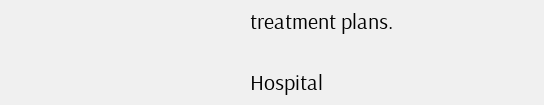treatment plans.

Hospital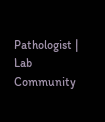Pathologist | Lab Community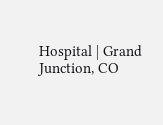Hospital | Grand Junction, CO